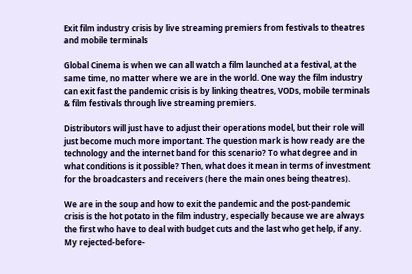Exit film industry crisis by live streaming premiers from festivals to theatres and mobile terminals

Global Cinema is when we can all watch a film launched at a festival, at the same time, no matter where we are in the world. One way the film industry can exit fast the pandemic crisis is by linking theatres, VODs, mobile terminals & film festivals through live streaming premiers.

Distributors will just have to adjust their operations model, but their role will just become much more important. The question mark is how ready are the technology and the internet band for this scenario? To what degree and in what conditions is it possible? Then, what does it mean in terms of investment for the broadcasters and receivers (here the main ones being theatres).

We are in the soup and how to exit the pandemic and the post-pandemic crisis is the hot potato in the film industry, especially because we are always the first who have to deal with budget cuts and the last who get help, if any. My rejected-before-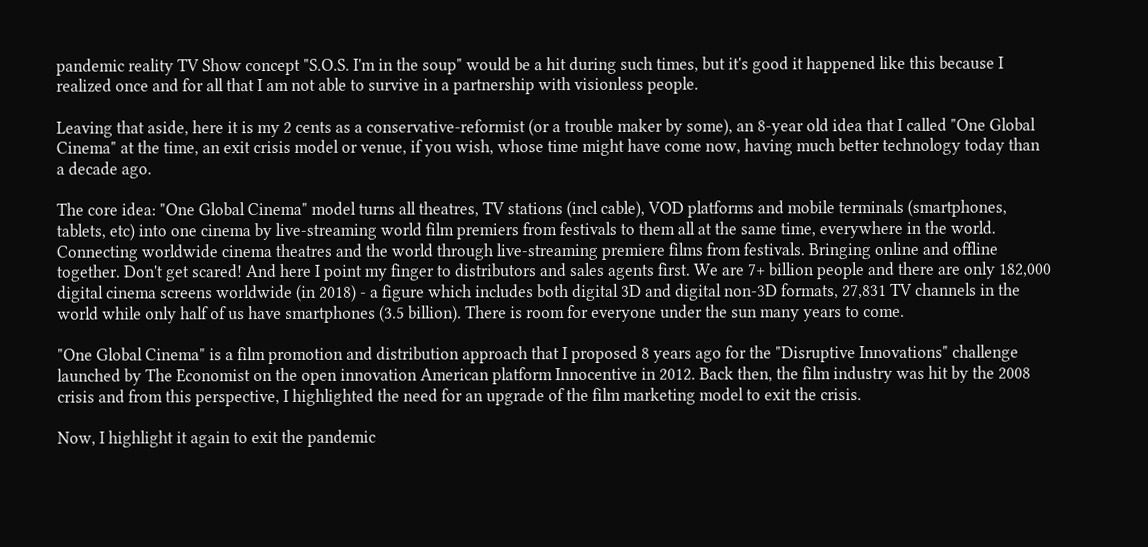pandemic reality TV Show concept "S.O.S. I'm in the soup" would be a hit during such times, but it's good it happened like this because I realized once and for all that I am not able to survive in a partnership with visionless people.

Leaving that aside, here it is my 2 cents as a conservative-reformist (or a trouble maker by some), an 8-year old idea that I called "One Global Cinema" at the time, an exit crisis model or venue, if you wish, whose time might have come now, having much better technology today than a decade ago.

The core idea: "One Global Cinema" model turns all theatres, TV stations (incl cable), VOD platforms and mobile terminals (smartphones, tablets, etc) into one cinema by live-streaming world film premiers from festivals to them all at the same time, everywhere in the world. Connecting worldwide cinema theatres and the world through live-streaming premiere films from festivals. Bringing online and offline together. Don't get scared! And here I point my finger to distributors and sales agents first. We are 7+ billion people and there are only 182,000 digital cinema screens worldwide (in 2018) - a figure which includes both digital 3D and digital non-3D formats, 27,831 TV channels in the world while only half of us have smartphones (3.5 billion). There is room for everyone under the sun many years to come.

"One Global Cinema" is a film promotion and distribution approach that I proposed 8 years ago for the "Disruptive Innovations" challenge launched by The Economist on the open innovation American platform Innocentive in 2012. Back then, the film industry was hit by the 2008 crisis and from this perspective, I highlighted the need for an upgrade of the film marketing model to exit the crisis.

Now, I highlight it again to exit the pandemic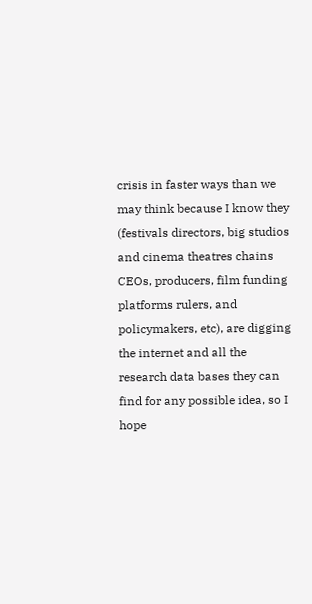crisis in faster ways than we may think because I know they (festivals directors, big studios and cinema theatres chains CEOs, producers, film funding platforms rulers, and policymakers, etc), are digging the internet and all the research data bases they can find for any possible idea, so I hope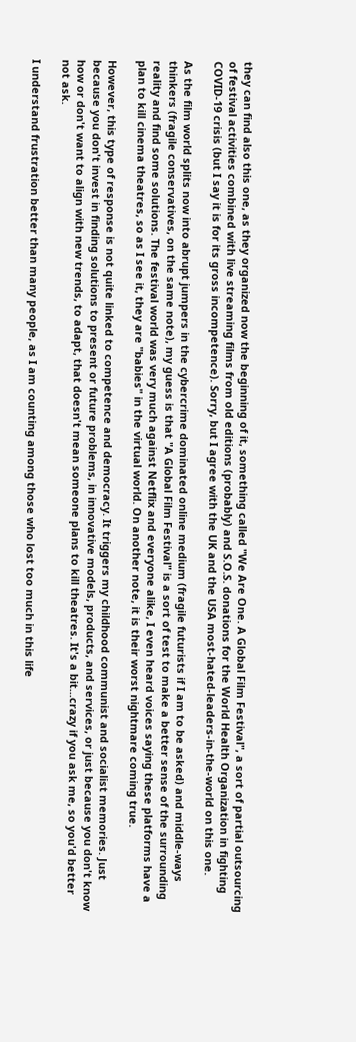they can find also this one, as they organized now the beginning of it, something called "We Are One. A Global Film Festival", a sort of partial outsourcing of festival activities combined with live streaming films from old editions (probably) and S.O.S. donations for the World Health Organization in fighting COVID-19 crisis (but I say it is for its gross incompetence). Sorry, but I agree with the UK and the USA most-hated-leaders-in-the-world on this one.

As the film world splits now into abrupt jumpers in the cybercrime dominated online medium (fragile futurists if I am to be asked) and middle-ways thinkers (fragile conservatives, on the same note), my guess is that "A Global Film Festival" is a sort of test to make a better sense of the surrounding reality and find some solutions. The festival world was very much against Netflix and everyone alike, I even heard voices saying these platforms have a plan to kill cinema theatres, so as I see it, they are "babies" in the virtual world. On another note, it is their worst nightmare coming true.

However, this type of response is not quite linked to competence and democracy. It triggers my childhood communist and socialist memories. Just because you don't invest in finding solutions to present or future problems, in innovative models, products, and services, or just because you don't know how or don't want to align with new trends, to adapt, that doesn't mean someone plans to kill theatres. It's a bit...crazy if you ask me, so you'd better not ask.

I understand frustration better than many people, as I am counting among those who lost too much in this life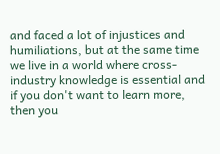and faced a lot of injustices and humiliations, but at the same time we live in a world where cross-industry knowledge is essential and if you don't want to learn more, then you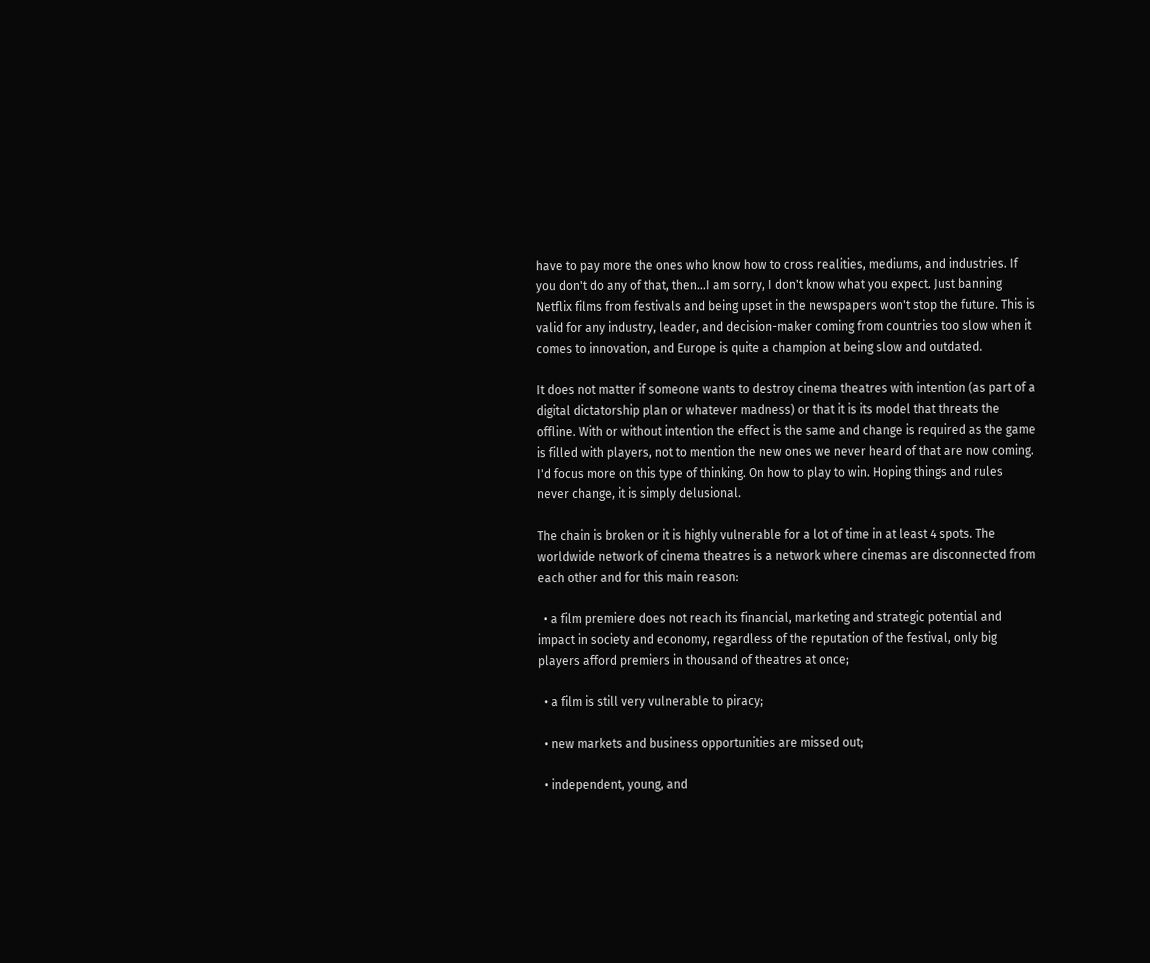have to pay more the ones who know how to cross realities, mediums, and industries. If you don't do any of that, then...I am sorry, I don't know what you expect. Just banning Netflix films from festivals and being upset in the newspapers won't stop the future. This is valid for any industry, leader, and decision-maker coming from countries too slow when it comes to innovation, and Europe is quite a champion at being slow and outdated.

It does not matter if someone wants to destroy cinema theatres with intention (as part of a digital dictatorship plan or whatever madness) or that it is its model that threats the offline. With or without intention the effect is the same and change is required as the game is filled with players, not to mention the new ones we never heard of that are now coming. I'd focus more on this type of thinking. On how to play to win. Hoping things and rules never change, it is simply delusional.

The chain is broken or it is highly vulnerable for a lot of time in at least 4 spots. The worldwide network of cinema theatres is a network where cinemas are disconnected from each other and for this main reason:

  • a film premiere does not reach its financial, marketing and strategic potential and impact in society and economy, regardless of the reputation of the festival, only big players afford premiers in thousand of theatres at once;

  • a film is still very vulnerable to piracy;

  • new markets and business opportunities are missed out;

  • independent, young, and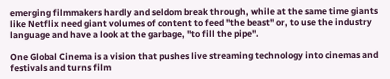emerging filmmakers hardly and seldom break through, while at the same time giants like Netflix need giant volumes of content to feed "the beast" or, to use the industry language and have a look at the garbage, "to fill the pipe".

One Global Cinema is a vision that pushes live streaming technology into cinemas and festivals and turns film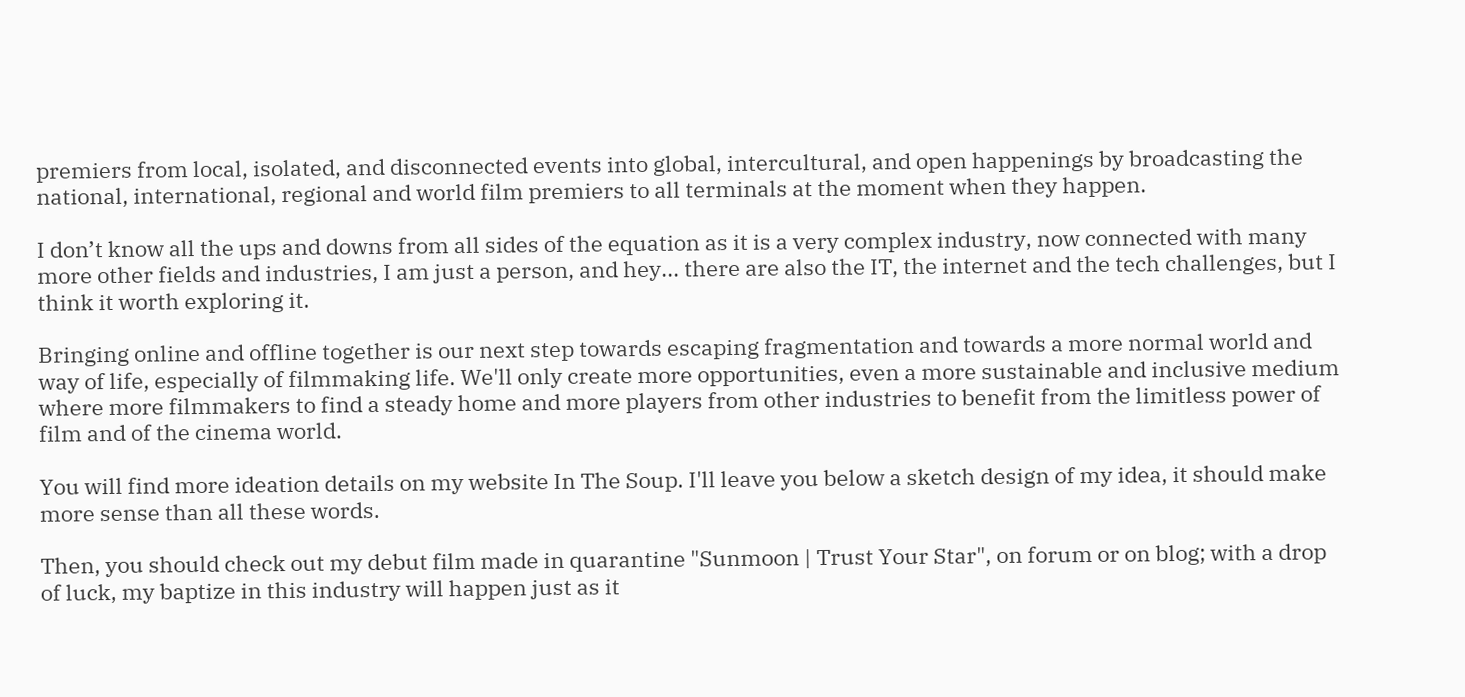premiers from local, isolated, and disconnected events into global, intercultural, and open happenings by broadcasting the national, international, regional and world film premiers to all terminals at the moment when they happen.

I don’t know all the ups and downs from all sides of the equation as it is a very complex industry, now connected with many more other fields and industries, I am just a person, and hey... there are also the IT, the internet and the tech challenges, but I think it worth exploring it.

Bringing online and offline together is our next step towards escaping fragmentation and towards a more normal world and way of life, especially of filmmaking life. We'll only create more opportunities, even a more sustainable and inclusive medium where more filmmakers to find a steady home and more players from other industries to benefit from the limitless power of film and of the cinema world.

You will find more ideation details on my website In The Soup. I'll leave you below a sketch design of my idea, it should make more sense than all these words.

Then, you should check out my debut film made in quarantine "Sunmoon | Trust Your Star", on forum or on blog; with a drop of luck, my baptize in this industry will happen just as it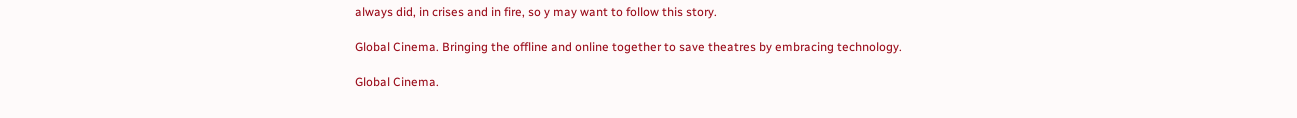always did, in crises and in fire, so y may want to follow this story.

Global Cinema. Bringing the offline and online together to save theatres by embracing technology.

Global Cinema.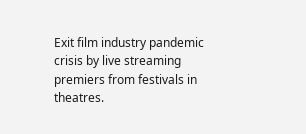Exit film industry pandemic crisis by live streaming premiers from festivals in theatres.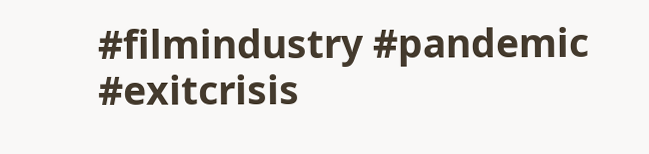#filmindustry #pandemic #exitcrisis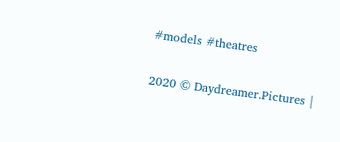#models #theatres

2020 © Daydreamer.Pictures |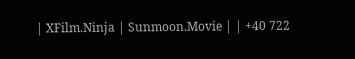| XFilm.Ninja | Sunmoon.Movie | | +40 722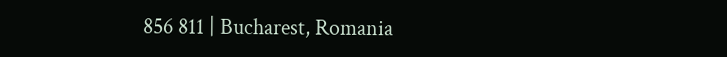856 811 | Bucharest, Romania